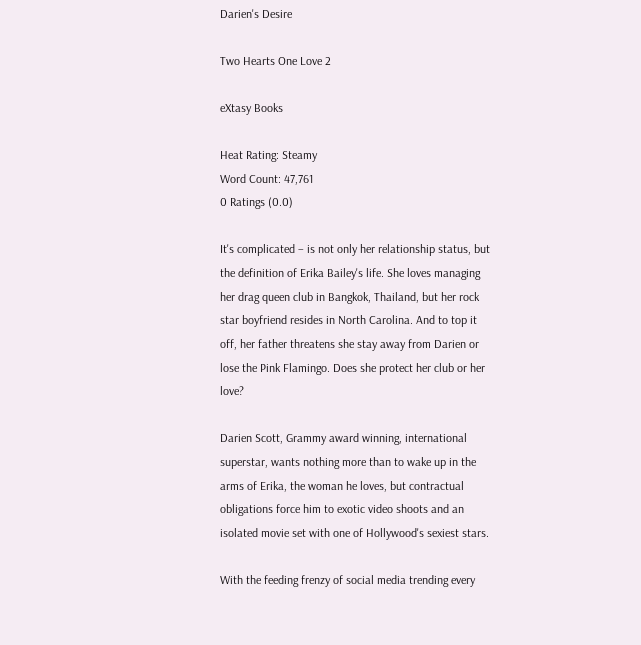Darien's Desire

Two Hearts One Love 2

eXtasy Books

Heat Rating: Steamy
Word Count: 47,761
0 Ratings (0.0)

It's complicated – is not only her relationship status, but the definition of Erika Bailey's life. She loves managing her drag queen club in Bangkok, Thailand, but her rock star boyfriend resides in North Carolina. And to top it off, her father threatens she stay away from Darien or lose the Pink Flamingo. Does she protect her club or her love?

Darien Scott, Grammy award winning, international superstar, wants nothing more than to wake up in the arms of Erika, the woman he loves, but contractual obligations force him to exotic video shoots and an isolated movie set with one of Hollywood's sexiest stars.

With the feeding frenzy of social media trending every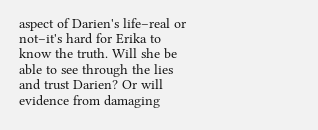aspect of Darien's life–real or not–it's hard for Erika to know the truth. Will she be able to see through the lies and trust Darien? Or will evidence from damaging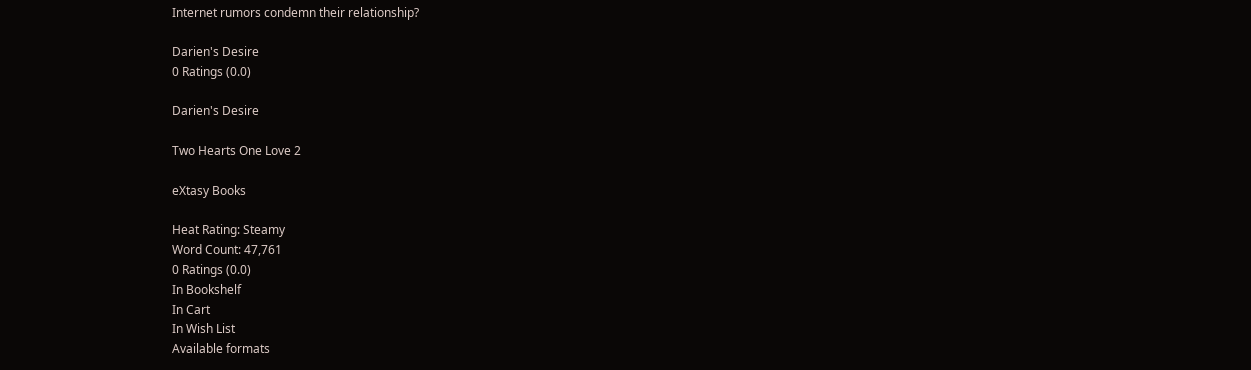Internet rumors condemn their relationship?

Darien's Desire
0 Ratings (0.0)

Darien's Desire

Two Hearts One Love 2

eXtasy Books

Heat Rating: Steamy
Word Count: 47,761
0 Ratings (0.0)
In Bookshelf
In Cart
In Wish List
Available formats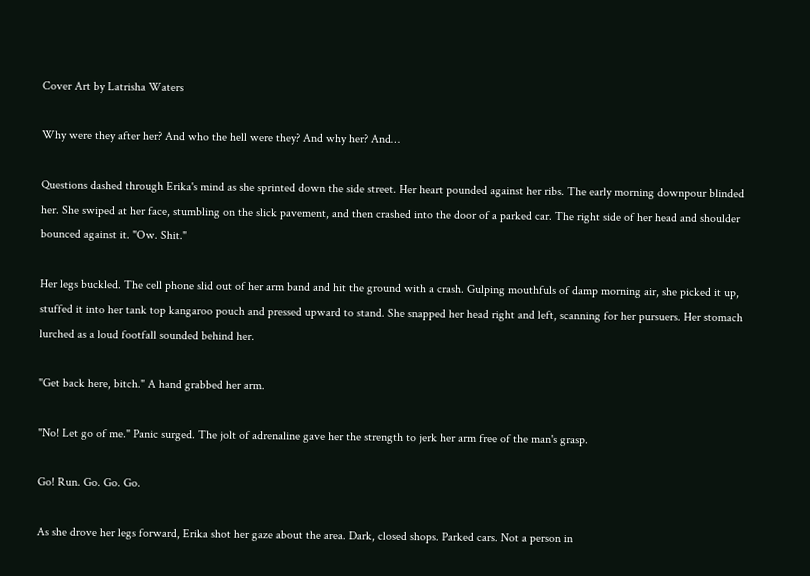Cover Art by Latrisha Waters

Why were they after her? And who the hell were they? And why her? And…

Questions dashed through Erika's mind as she sprinted down the side street. Her heart pounded against her ribs. The early morning downpour blinded her. She swiped at her face, stumbling on the slick pavement, and then crashed into the door of a parked car. The right side of her head and shoulder bounced against it. "Ow. Shit."

Her legs buckled. The cell phone slid out of her arm band and hit the ground with a crash. Gulping mouthfuls of damp morning air, she picked it up, stuffed it into her tank top kangaroo pouch and pressed upward to stand. She snapped her head right and left, scanning for her pursuers. Her stomach lurched as a loud footfall sounded behind her.

"Get back here, bitch." A hand grabbed her arm.

"No! Let go of me." Panic surged. The jolt of adrenaline gave her the strength to jerk her arm free of the man's grasp.

Go! Run. Go. Go. Go.

As she drove her legs forward, Erika shot her gaze about the area. Dark, closed shops. Parked cars. Not a person in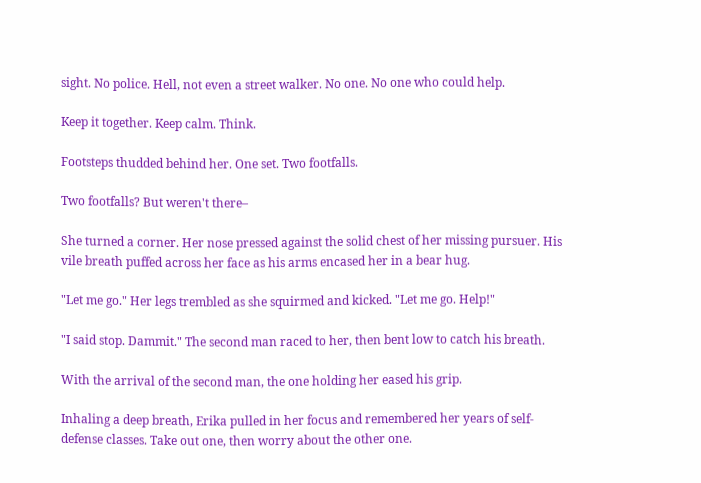sight. No police. Hell, not even a street walker. No one. No one who could help.

Keep it together. Keep calm. Think.

Footsteps thudded behind her. One set. Two footfalls.

Two footfalls? But weren't there–

She turned a corner. Her nose pressed against the solid chest of her missing pursuer. His vile breath puffed across her face as his arms encased her in a bear hug.

"Let me go." Her legs trembled as she squirmed and kicked. "Let me go. Help!"

"I said stop. Dammit." The second man raced to her, then bent low to catch his breath.

With the arrival of the second man, the one holding her eased his grip.

Inhaling a deep breath, Erika pulled in her focus and remembered her years of self-defense classes. Take out one, then worry about the other one.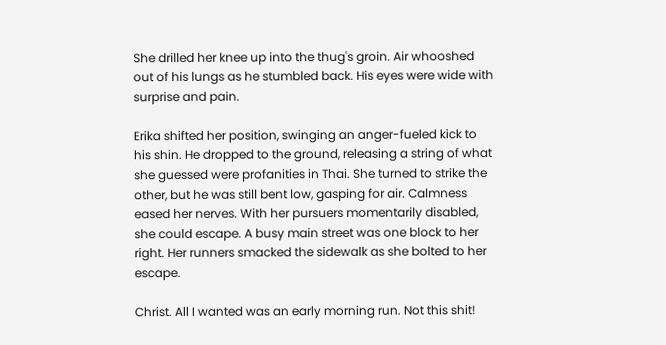She drilled her knee up into the thug's groin. Air whooshed out of his lungs as he stumbled back. His eyes were wide with surprise and pain.

Erika shifted her position, swinging an anger-fueled kick to his shin. He dropped to the ground, releasing a string of what she guessed were profanities in Thai. She turned to strike the other, but he was still bent low, gasping for air. Calmness eased her nerves. With her pursuers momentarily disabled, she could escape. A busy main street was one block to her right. Her runners smacked the sidewalk as she bolted to her escape.

Christ. All I wanted was an early morning run. Not this shit!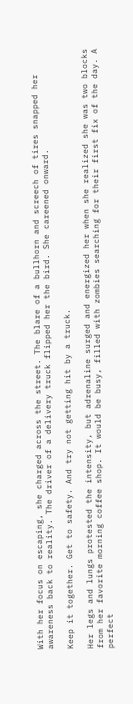With her focus on escaping, she charged across the street. The blare of a bullhorn and screech of tires snapped her awareness back to reality. The driver of a delivery truck flipped her the bird. She careened onward.

Keep it together. Get to safety. And try not getting hit by a truck.

Her legs and lungs protested the intensity, but adrenaline surged and energized her when she realized she was two blocks from her favorite morning coffee shop. It would be busy, filled with zombies searching for their first fix of the day. A perfect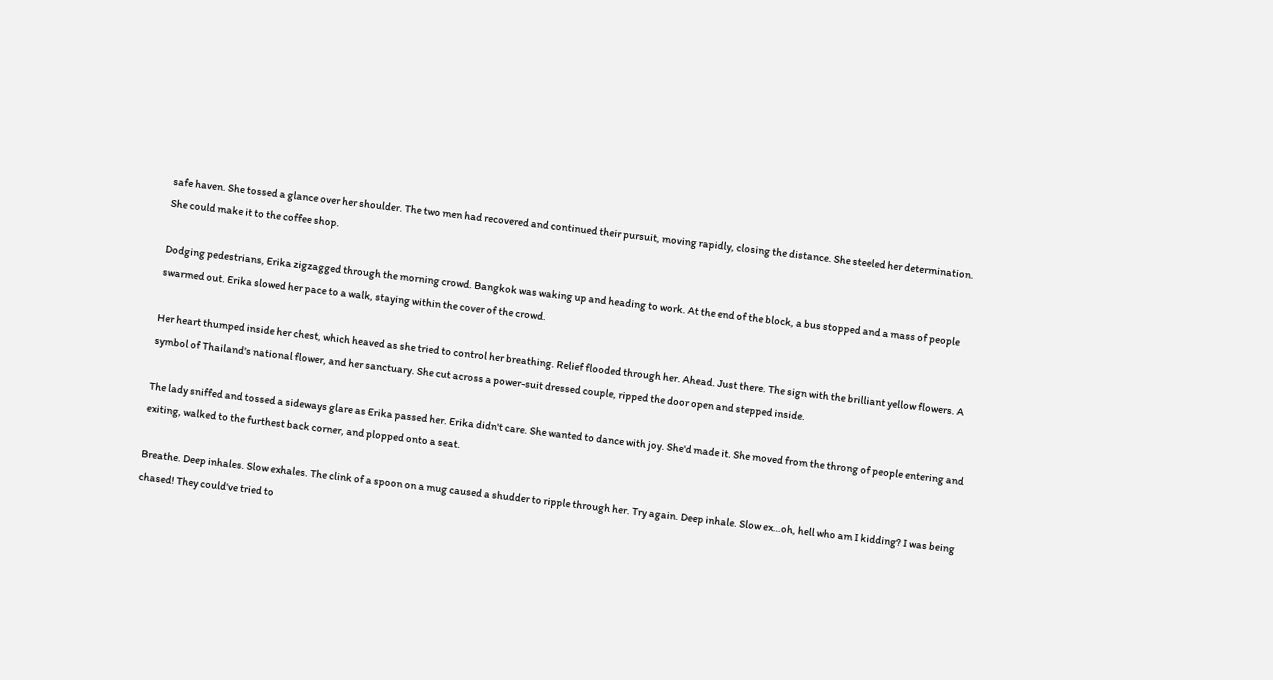safe haven. She tossed a glance over her shoulder. The two men had recovered and continued their pursuit, moving rapidly, closing the distance. She steeled her determination. She could make it to the coffee shop.

Dodging pedestrians, Erika zigzagged through the morning crowd. Bangkok was waking up and heading to work. At the end of the block, a bus stopped and a mass of people swarmed out. Erika slowed her pace to a walk, staying within the cover of the crowd.

Her heart thumped inside her chest, which heaved as she tried to control her breathing. Relief flooded through her. Ahead. Just there. The sign with the brilliant yellow flowers. A symbol of Thailand's national flower, and her sanctuary. She cut across a power-suit dressed couple, ripped the door open and stepped inside.

The lady sniffed and tossed a sideways glare as Erika passed her. Erika didn't care. She wanted to dance with joy. She'd made it. She moved from the throng of people entering and exiting, walked to the furthest back corner, and plopped onto a seat.

Breathe. Deep inhales. Slow exhales. The clink of a spoon on a mug caused a shudder to ripple through her. Try again. Deep inhale. Slow ex…oh, hell who am I kidding? I was being chased! They could've tried to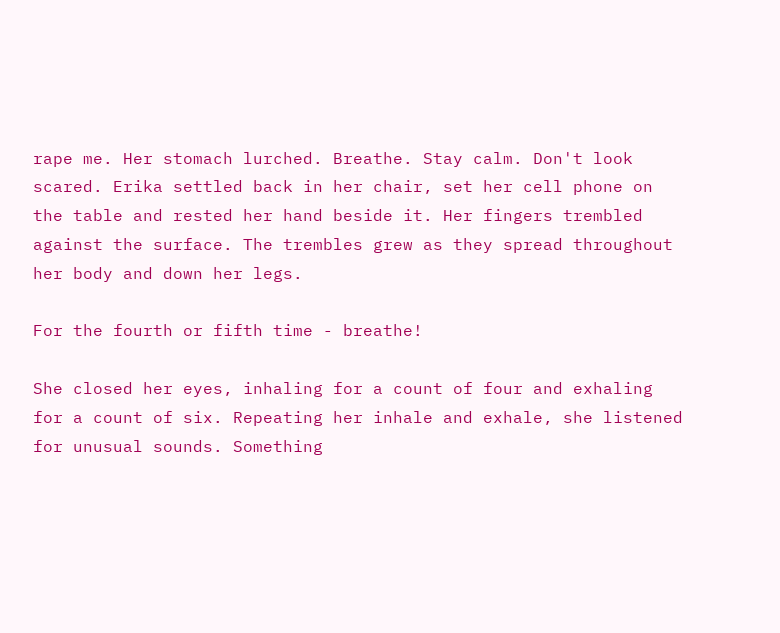rape me. Her stomach lurched. Breathe. Stay calm. Don't look scared. Erika settled back in her chair, set her cell phone on the table and rested her hand beside it. Her fingers trembled against the surface. The trembles grew as they spread throughout her body and down her legs.

For the fourth or fifth time - breathe!

She closed her eyes, inhaling for a count of four and exhaling for a count of six. Repeating her inhale and exhale, she listened for unusual sounds. Something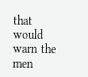that would warn the men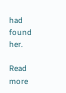had found her.

Read more